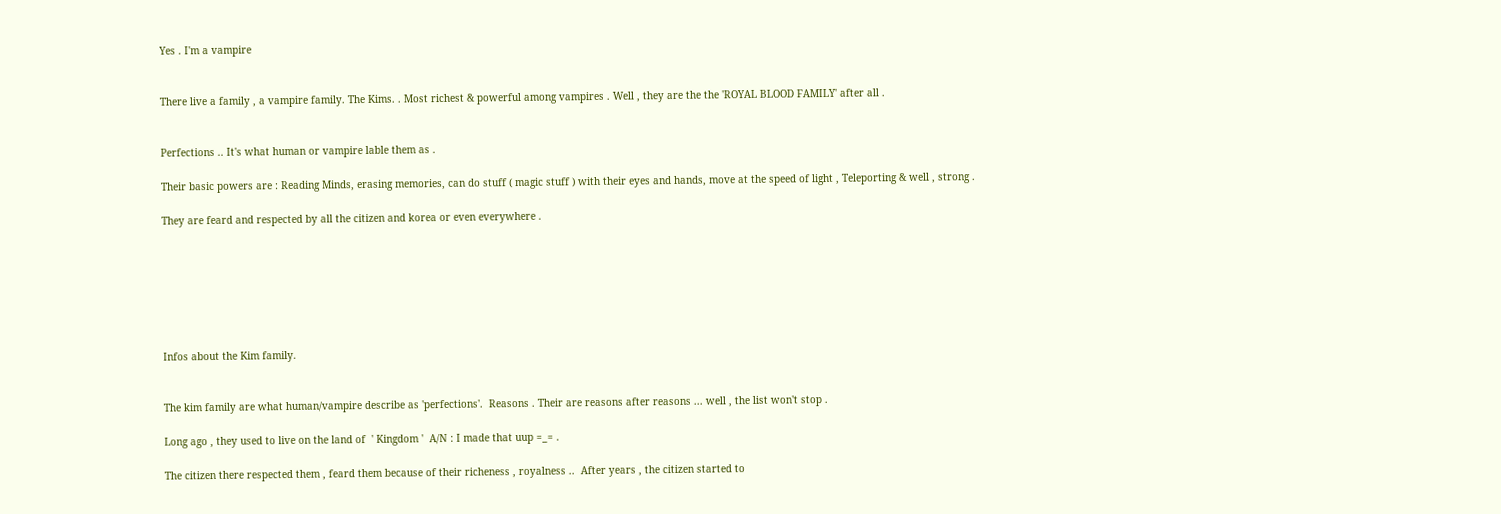Yes . I'm a vampire


There live a family , a vampire family. The Kims. . Most richest & powerful among vampires . Well , they are the the 'ROYAL BLOOD FAMILY' after all .


Perfections .. It's what human or vampire lable them as .

Their basic powers are : Reading Minds, erasing memories, can do stuff ( magic stuff ) with their eyes and hands, move at the speed of light , Teleporting & well , strong .

They are feard and respected by all the citizen and korea or even everywhere .







Infos about the Kim family.


The kim family are what human/vampire describe as 'perfections'.  Reasons . Their are reasons after reasons ... well , the list won't stop .

Long ago , they used to live on the land of  ' Kingdom '  A/N : I made that uup =_= .

The citizen there respected them , feard them because of their richeness , royalness ..  After years , the citizen started to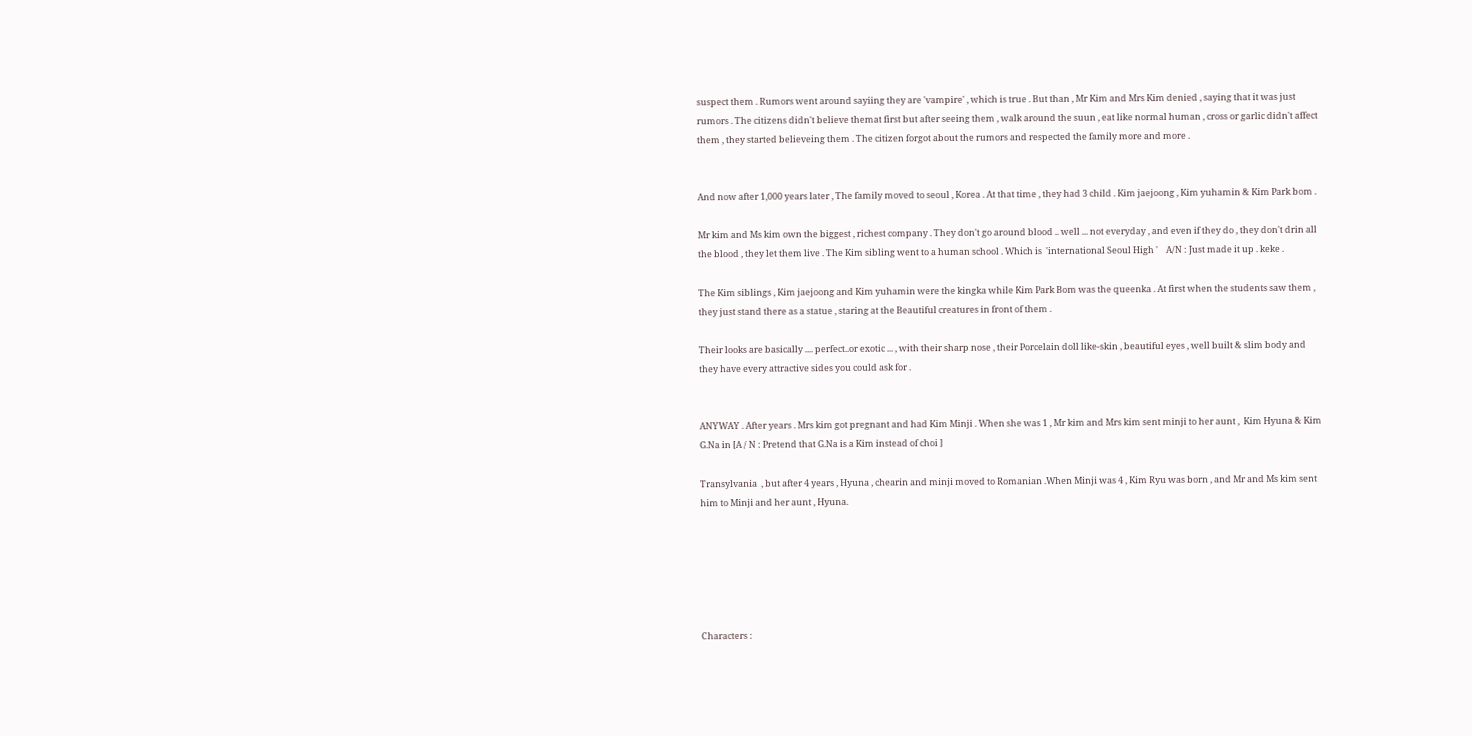suspect them . Rumors went around sayiing they are 'vampire' , which is true . But than , Mr Kim and Mrs Kim denied , saying that it was just rumors . The citizens didn't believe themat first but after seeing them , walk around the suun , eat like normal human , cross or garlic didn't affect them , they started believeing them . The citizen forgot about the rumors and respected the family more and more .


And now after 1,000 years later , The family moved to seoul , Korea . At that time , they had 3 child . Kim jaejoong , Kim yuhamin & Kim Park bom .

Mr kim and Ms kim own the biggest , richest company . They don't go around blood .. well ... not everyday , and even if they do , they don't drin all the blood , they let them live . The Kim sibling went to a human school . Which is  'international Seoul High '    A/N : Just made it up . keke .

The Kim siblings , Kim jaejoong and Kim yuhamin were the kingka while Kim Park Bom was the queenka . At first when the students saw them , they just stand there as a statue , staring at the Beautiful creatures in front of them .

Their looks are basically .... perfect..or exotic ... , with their sharp nose , their Porcelain doll like-skin , beautiful eyes , well built & slim body and they have every attractive sides you could ask for .


ANYWAY . After years . Mrs kim got pregnant and had Kim Minji . When she was 1 , Mr kim and Mrs kim sent minji to her aunt ,  Kim Hyuna & Kim G.Na in [A / N : Pretend that G.Na is a Kim instead of choi ]

Transylvania  , but after 4 years , Hyuna , chearin and minji moved to Romanian .When Minji was 4 , Kim Ryu was born , and Mr and Ms kim sent him to Minji and her aunt , Hyuna.






Characters :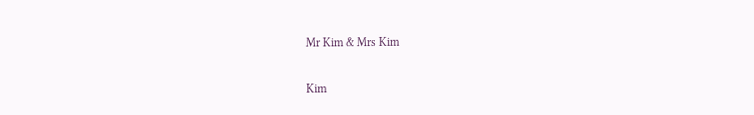Mr Kim & Mrs Kim


Kim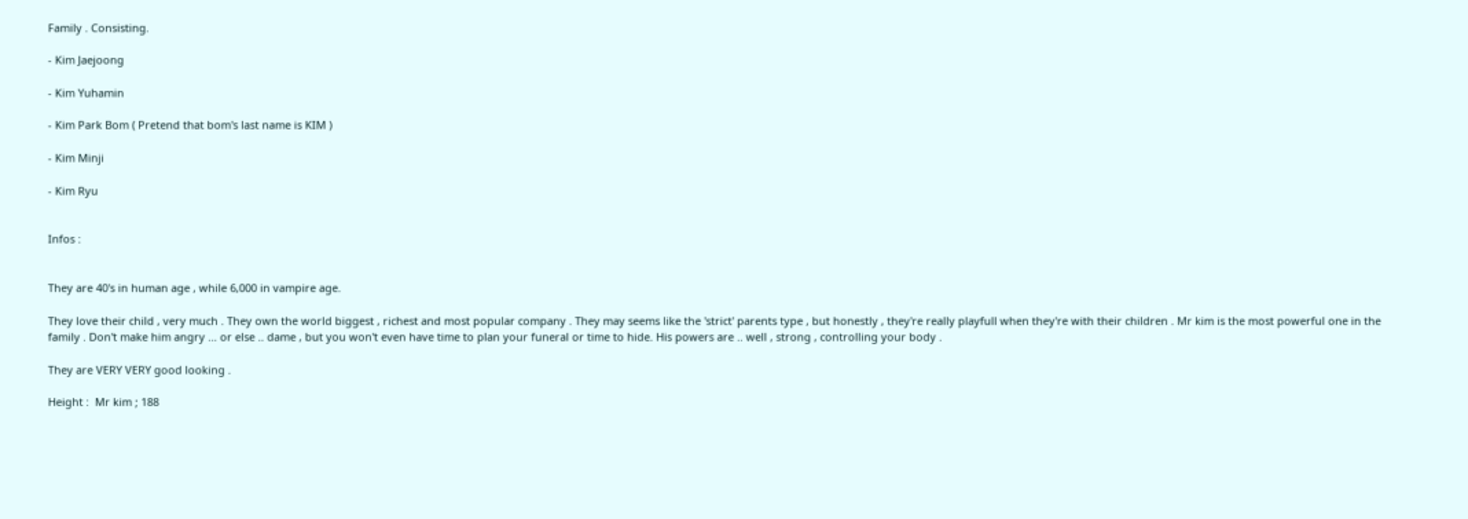Family . Consisting.

- Kim Jaejoong

- Kim Yuhamin

- Kim Park Bom ( Pretend that bom's last name is KIM )

- Kim Minji

- Kim Ryu


Infos :


They are 40's in human age , while 6,000 in vampire age.

They love their child , very much . They own the world biggest , richest and most popular company . They may seems like the 'strict' parents type , but honestly , they're really playfull when they're with their children . Mr kim is the most powerful one in the family . Don't make him angry ... or else .. dame , but you won't even have time to plan your funeral or time to hide. His powers are .. well , strong , controlling your body .

They are VERY VERY good looking .

Height :  Mr kim ; 188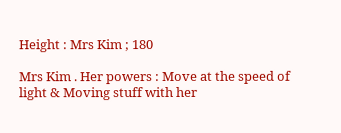Height : Mrs Kim ; 180

Mrs Kim . Her powers : Move at the speed of light & Moving stuff with her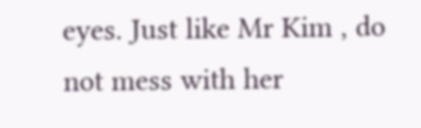eyes. Just like Mr Kim , do not mess with her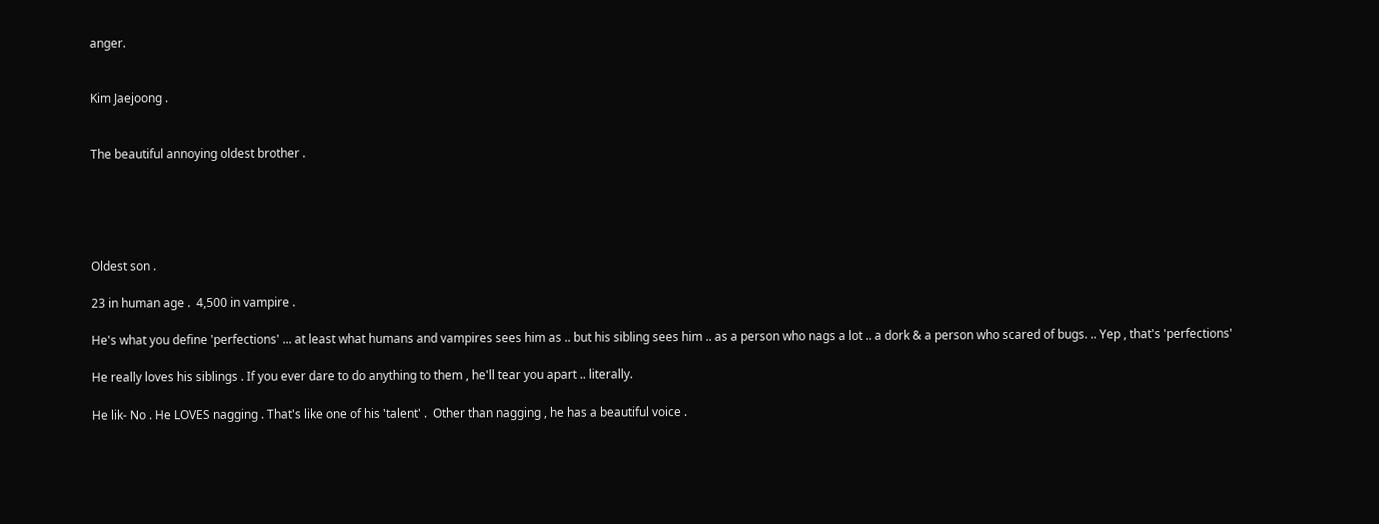anger.


Kim Jaejoong .


The beautiful annoying oldest brother .





Oldest son .

23 in human age .  4,500 in vampire .

He's what you define 'perfections' ... at least what humans and vampires sees him as .. but his sibling sees him .. as a person who nags a lot .. a dork & a person who scared of bugs. .. Yep , that's 'perfections'

He really loves his siblings . If you ever dare to do anything to them , he'll tear you apart .. literally.

He lik- No . He LOVES nagging . That's like one of his 'talent' .  Other than nagging , he has a beautiful voice .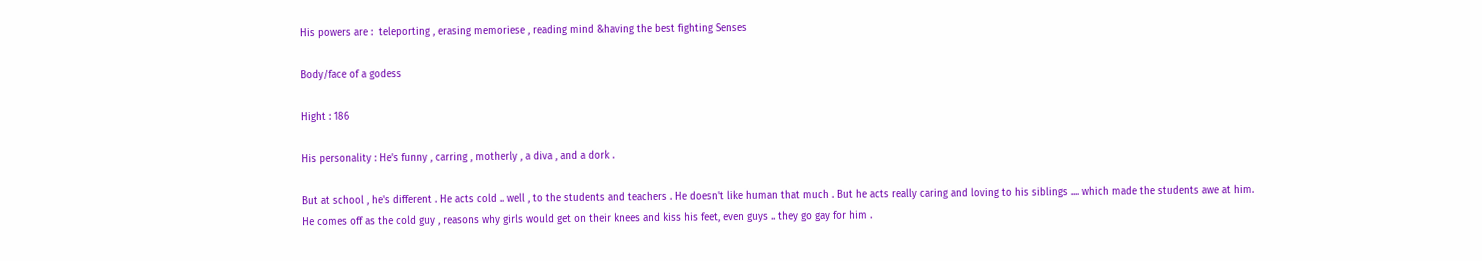His powers are :  teleporting , erasing memoriese , reading mind &having the best fighting Senses

Body/face of a godess

Hight : 186

His personality : He's funny , carring , motherly , a diva , and a dork .

But at school , he's different . He acts cold .. well , to the students and teachers . He doesn't like human that much . But he acts really caring and loving to his siblings .... which made the students awe at him. He comes off as the cold guy , reasons why girls would get on their knees and kiss his feet, even guys .. they go gay for him .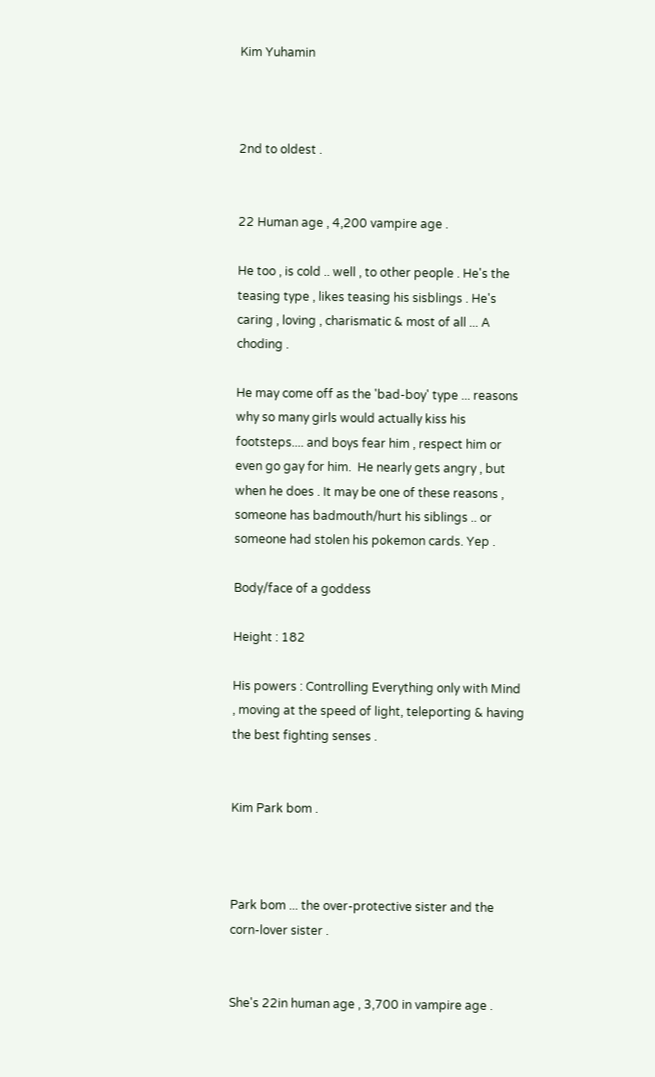Kim Yuhamin



2nd to oldest .


22 Human age , 4,200 vampire age .

He too , is cold .. well , to other people . He's the teasing type , likes teasing his sisblings . He's caring , loving , charismatic & most of all ... A choding .

He may come off as the 'bad-boy' type ... reasons why so many girls would actually kiss his footsteps.... and boys fear him , respect him or even go gay for him.  He nearly gets angry , but when he does . It may be one of these reasons , someone has badmouth/hurt his siblings .. or someone had stolen his pokemon cards. Yep .

Body/face of a goddess

Height : 182

His powers : Controlling Everything only with Mind , moving at the speed of light, teleporting & having the best fighting senses .


Kim Park bom .



Park bom ... the over-protective sister and the corn-lover sister .


She's 22in human age , 3,700 in vampire age .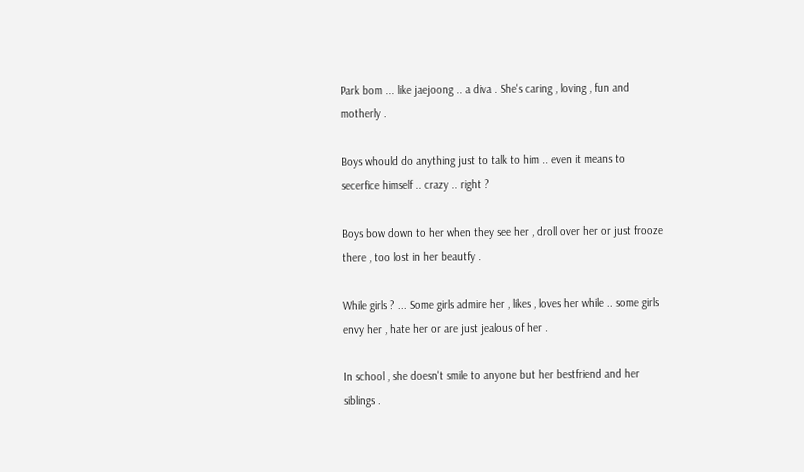Park bom ... like jaejoong .. a diva . She's caring , loving , fun and motherly .

Boys whould do anything just to talk to him .. even it means to secerfice himself .. crazy .. right ?

Boys bow down to her when they see her , droll over her or just frooze there , too lost in her beautfy .

While girls ? ... Some girls admire her , likes , loves her while .. some girls envy her , hate her or are just jealous of her .

In school , she doesn't smile to anyone but her bestfriend and her siblings .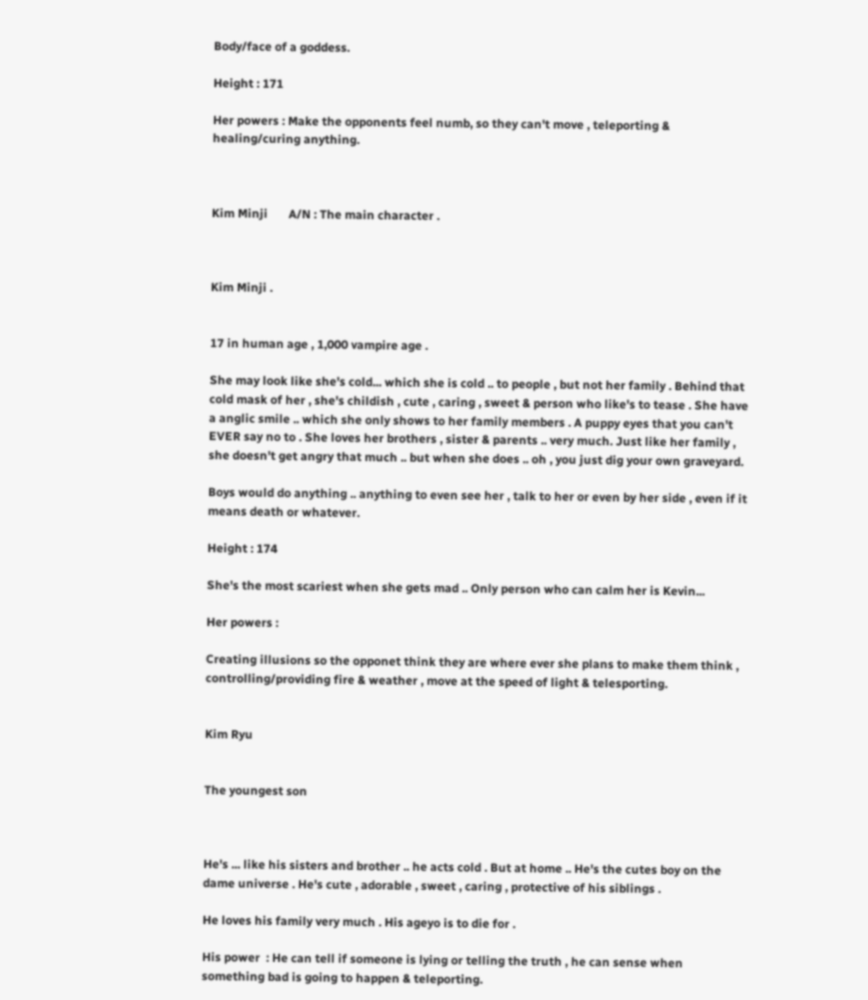Body/face of a goddess.

Height : 171

Her powers : Make the opponents feel numb, so they can't move , teleporting & healing/curing anything.



Kim Minji       A/N : The main character .



Kim Minji .


17 in human age , 1,000 vampire age .

She may look like she's cold... which she is cold .. to people , but not her family . Behind that cold mask of her , she's childish , cute , caring , sweet & person who like's to tease . She have a anglic smile .. which she only shows to her family members . A puppy eyes that you can't EVER say no to . She loves her brothers , sister & parents .. very much. Just like her family , she doesn't get angry that much .. but when she does .. oh , you just dig your own graveyard.

Boys would do anything .. anything to even see her , talk to her or even by her side , even if it means death or whatever.

Height : 174

She's the most scariest when she gets mad .. Only person who can calm her is Kevin...

Her powers :

Creating illusions so the opponet think they are where ever she plans to make them think , controlling/providing fire & weather , move at the speed of light & telesporting.


Kim Ryu


The youngest son



He's ... like his sisters and brother .. he acts cold . But at home .. He's the cutes boy on the dame universe . He's cute , adorable , sweet , caring , protective of his siblings .

He loves his family very much . His ageyo is to die for .

His power  : He can tell if someone is lying or telling the truth , he can sense when something bad is going to happen & teleporting.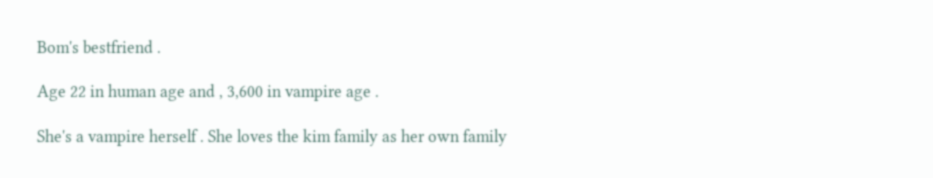Bom's bestfriend .

Age 22 in human age and , 3,600 in vampire age .

She's a vampire herself . She loves the kim family as her own family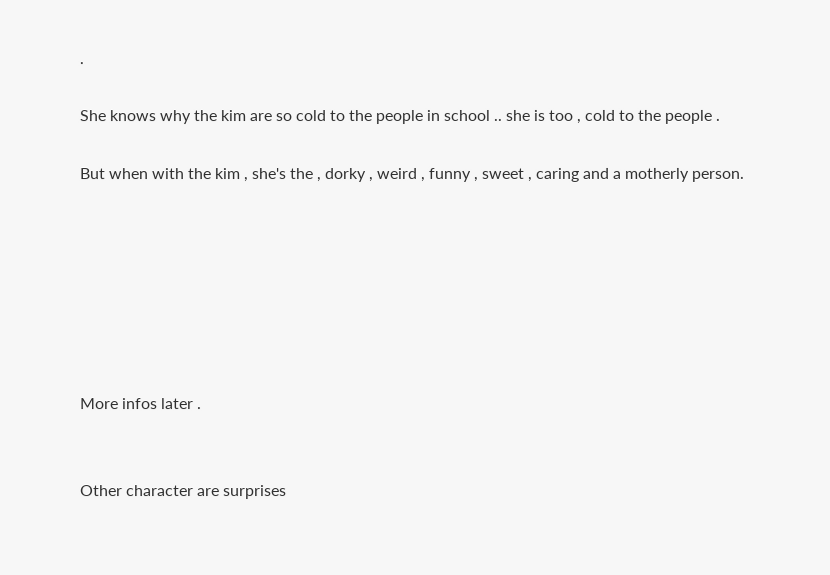.

She knows why the kim are so cold to the people in school .. she is too , cold to the people .

But when with the kim , she's the , dorky , weird , funny , sweet , caring and a motherly person.







More infos later .


Other character are surprises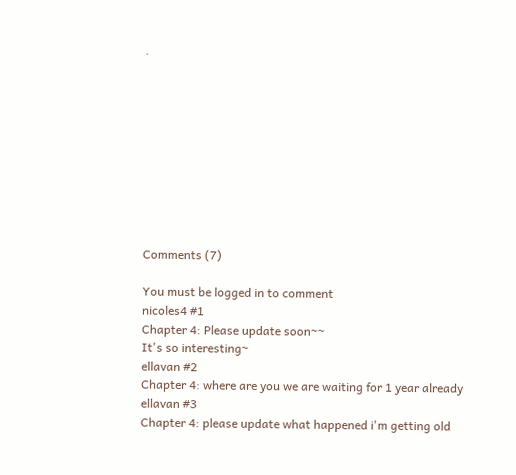.










Comments (7)

You must be logged in to comment
nicoles4 #1
Chapter 4: Please update soon~~
It's so interesting~
ellavan #2
Chapter 4: where are you we are waiting for 1 year already
ellavan #3
Chapter 4: please update what happened i'm getting old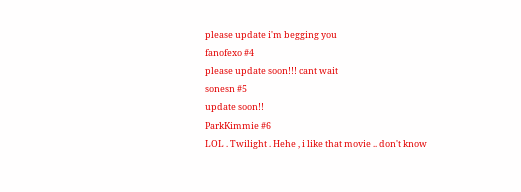please update i'm begging you
fanofexo #4
please update soon!!! cant wait
sonesn #5
update soon!!
ParkKimmie #6
LOL . Twilight . Hehe , i like that movie .. don't know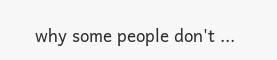why some people don't ...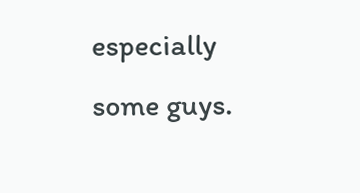especially some guys.